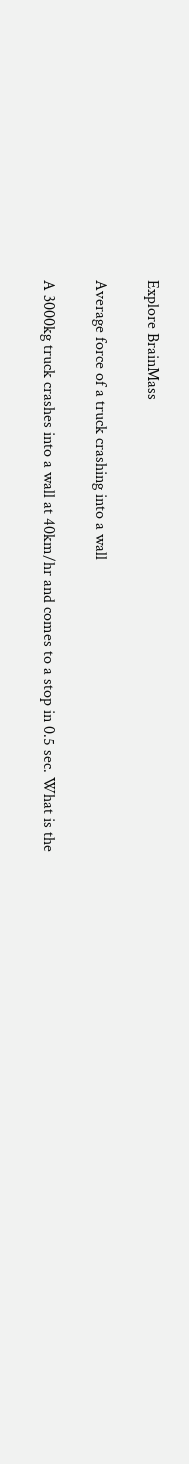Explore BrainMass

Average force of a truck crashing into a wall

A 3000kg truck crashes into a wall at 40km/hr and comes to a stop in 0.5 sec. What is the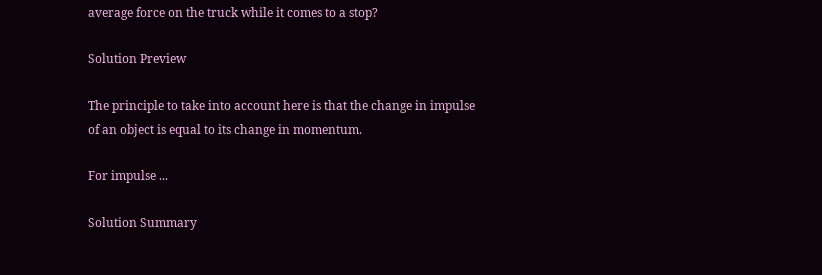average force on the truck while it comes to a stop?

Solution Preview

The principle to take into account here is that the change in impulse of an object is equal to its change in momentum.

For impulse ...

Solution Summary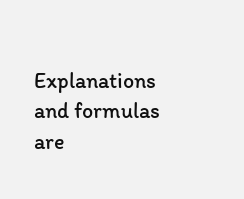Explanations and formulas are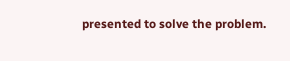presented to solve the problem.